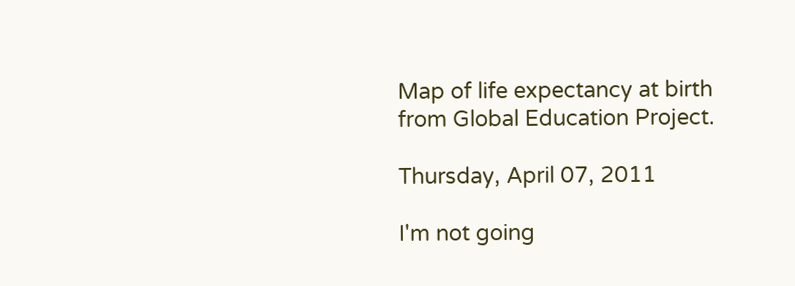Map of life expectancy at birth from Global Education Project.

Thursday, April 07, 2011

I'm not going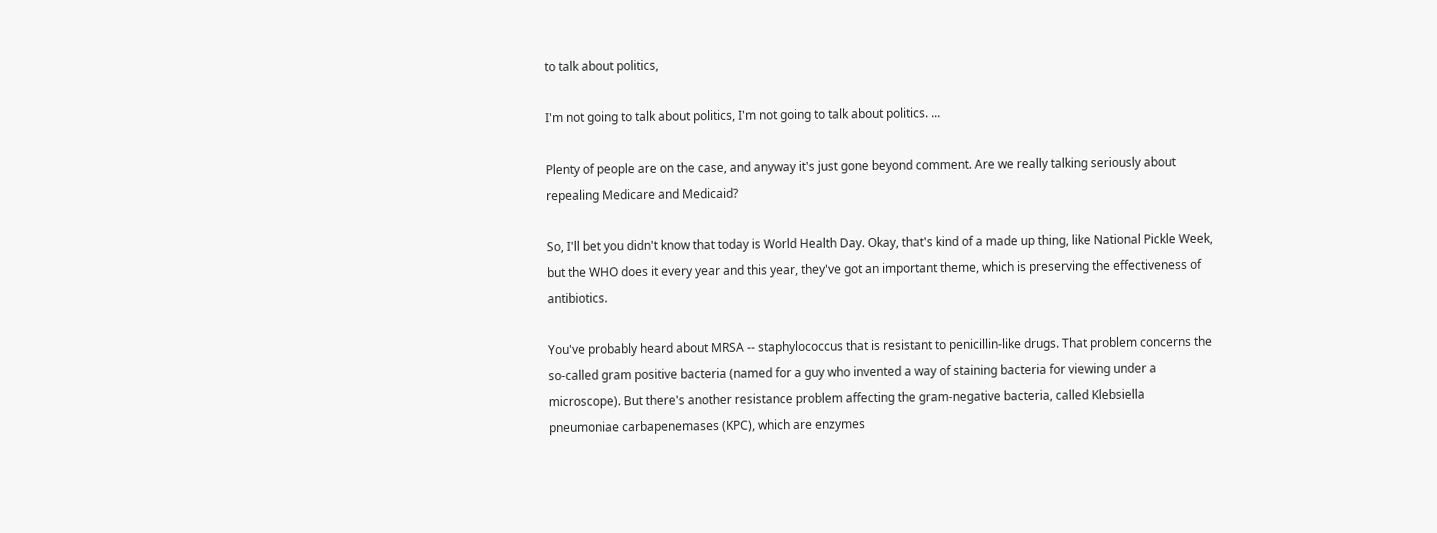to talk about politics,

I'm not going to talk about politics, I'm not going to talk about politics. ...

Plenty of people are on the case, and anyway it's just gone beyond comment. Are we really talking seriously about repealing Medicare and Medicaid?

So, I'll bet you didn't know that today is World Health Day. Okay, that's kind of a made up thing, like National Pickle Week, but the WHO does it every year and this year, they've got an important theme, which is preserving the effectiveness of antibiotics.

You've probably heard about MRSA -- staphylococcus that is resistant to penicillin-like drugs. That problem concerns the so-called gram positive bacteria (named for a guy who invented a way of staining bacteria for viewing under a microscope). But there's another resistance problem affecting the gram-negative bacteria, called Klebsiella pneumoniae carbapenemases (KPC), which are enzymes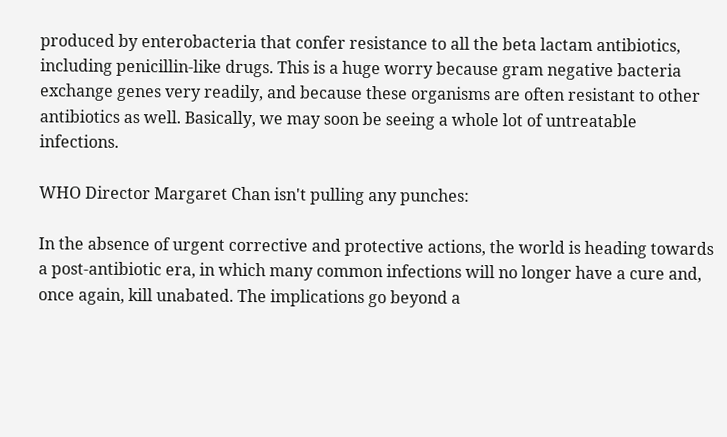produced by enterobacteria that confer resistance to all the beta lactam antibiotics, including penicillin-like drugs. This is a huge worry because gram negative bacteria exchange genes very readily, and because these organisms are often resistant to other antibiotics as well. Basically, we may soon be seeing a whole lot of untreatable infections.

WHO Director Margaret Chan isn't pulling any punches:

In the absence of urgent corrective and protective actions, the world is heading towards a post-antibiotic era, in which many common infections will no longer have a cure and, once again, kill unabated. The implications go beyond a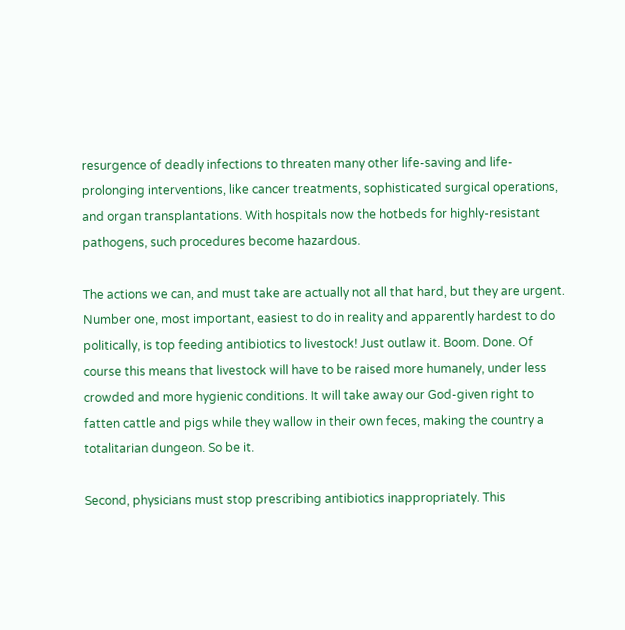resurgence of deadly infections to threaten many other life-saving and life-prolonging interventions, like cancer treatments, sophisticated surgical operations, and organ transplantations. With hospitals now the hotbeds for highly-resistant pathogens, such procedures become hazardous.

The actions we can, and must take are actually not all that hard, but they are urgent. Number one, most important, easiest to do in reality and apparently hardest to do politically, is top feeding antibiotics to livestock! Just outlaw it. Boom. Done. Of course this means that livestock will have to be raised more humanely, under less crowded and more hygienic conditions. It will take away our God-given right to fatten cattle and pigs while they wallow in their own feces, making the country a totalitarian dungeon. So be it.

Second, physicians must stop prescribing antibiotics inappropriately. This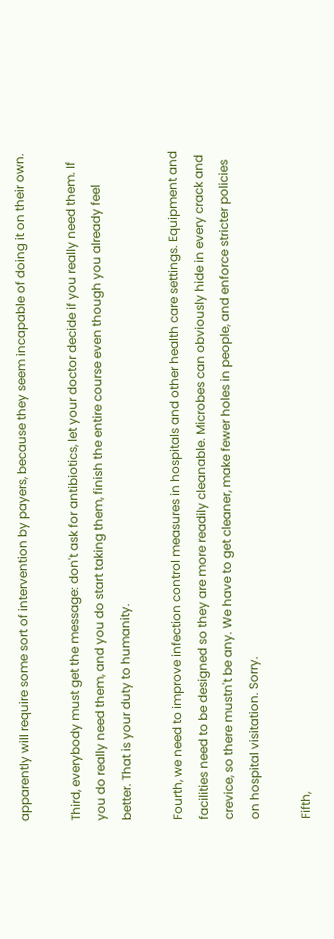apparently will require some sort of intervention by payers, because they seem incapable of doing it on their own.

Third, everybody must get the message: don't ask for antibiotics, let your doctor decide if you really need them. If you do really need them, and you do start taking them, finish the entire course even though you already feel better. That is your duty to humanity.

Fourth, we need to improve infection control measures in hospitals and other health care settings. Equipment and facilities need to be designed so they are more readily cleanable. Microbes can obviously hide in every crack and crevice, so there mustn't be any. We have to get cleaner, make fewer holes in people, and enforce stricter policies on hospital visitation. Sorry.

Fifth,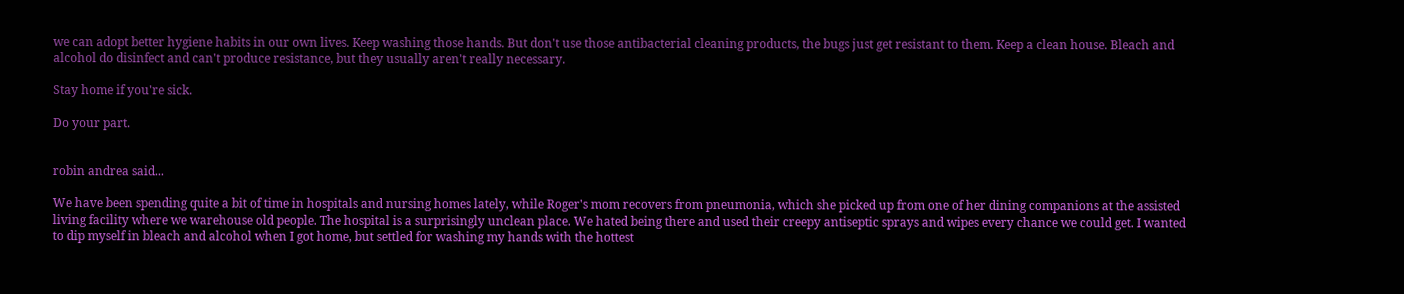we can adopt better hygiene habits in our own lives. Keep washing those hands. But don't use those antibacterial cleaning products, the bugs just get resistant to them. Keep a clean house. Bleach and alcohol do disinfect and can't produce resistance, but they usually aren't really necessary.

Stay home if you're sick.

Do your part.


robin andrea said...

We have been spending quite a bit of time in hospitals and nursing homes lately, while Roger's mom recovers from pneumonia, which she picked up from one of her dining companions at the assisted living facility where we warehouse old people. The hospital is a surprisingly unclean place. We hated being there and used their creepy antiseptic sprays and wipes every chance we could get. I wanted to dip myself in bleach and alcohol when I got home, but settled for washing my hands with the hottest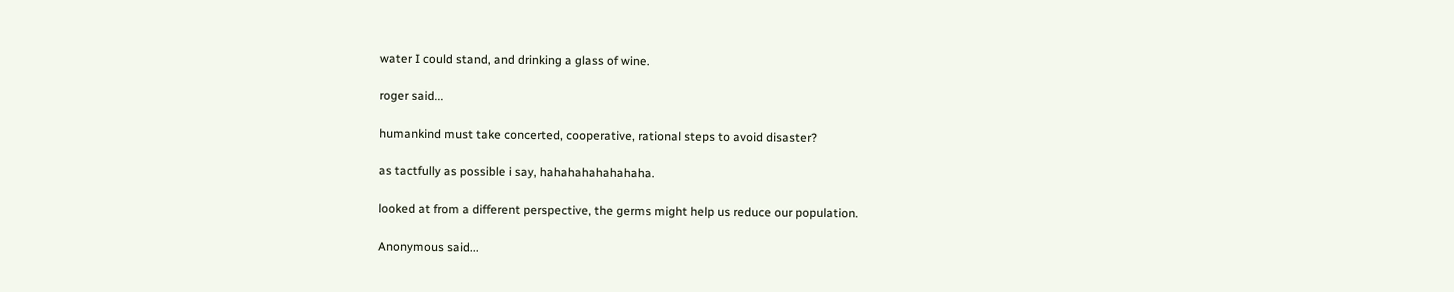water I could stand, and drinking a glass of wine.

roger said...

humankind must take concerted, cooperative, rational steps to avoid disaster?

as tactfully as possible i say, hahahahahahahaha.

looked at from a different perspective, the germs might help us reduce our population.

Anonymous said...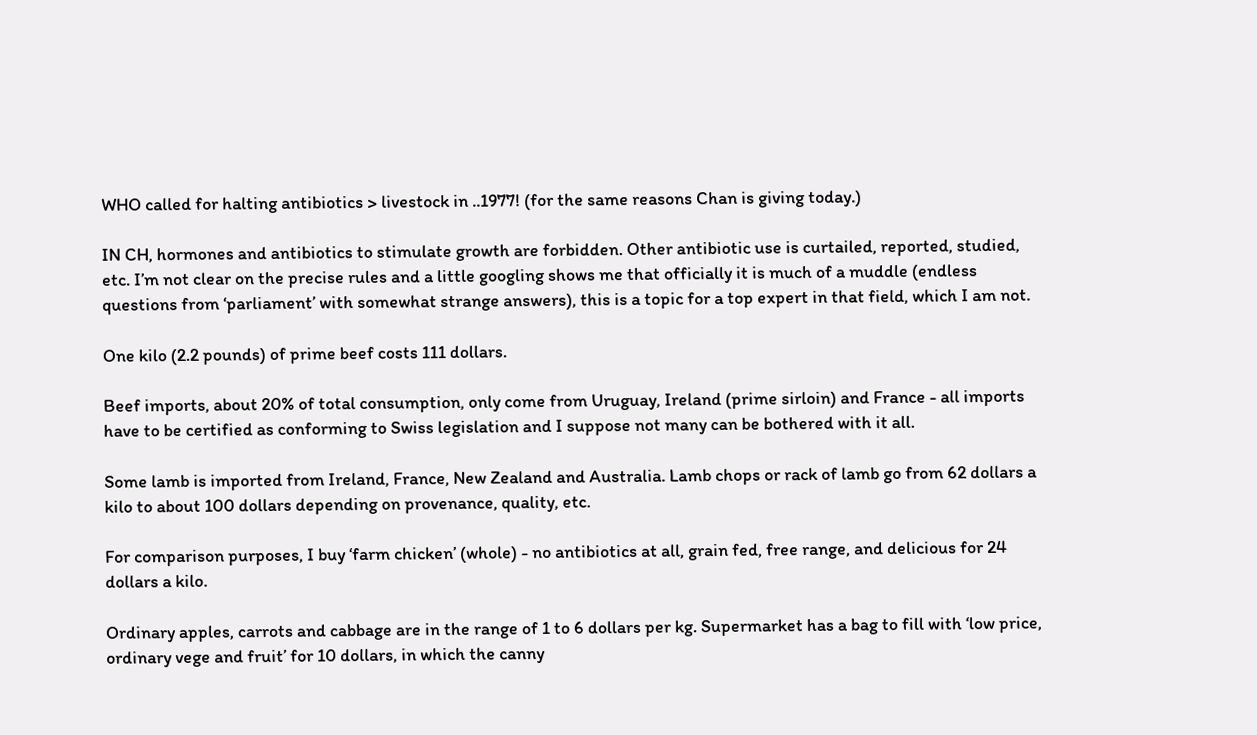WHO called for halting antibiotics > livestock in ..1977! (for the same reasons Chan is giving today.)

IN CH, hormones and antibiotics to stimulate growth are forbidden. Other antibiotic use is curtailed, reported, studied, etc. I’m not clear on the precise rules and a little googling shows me that officially it is much of a muddle (endless questions from ‘parliament’ with somewhat strange answers), this is a topic for a top expert in that field, which I am not.

One kilo (2.2 pounds) of prime beef costs 111 dollars.

Beef imports, about 20% of total consumption, only come from Uruguay, Ireland (prime sirloin) and France - all imports have to be certified as conforming to Swiss legislation and I suppose not many can be bothered with it all.

Some lamb is imported from Ireland, France, New Zealand and Australia. Lamb chops or rack of lamb go from 62 dollars a kilo to about 100 dollars depending on provenance, quality, etc.

For comparison purposes, I buy ‘farm chicken’ (whole) - no antibiotics at all, grain fed, free range, and delicious for 24 dollars a kilo.

Ordinary apples, carrots and cabbage are in the range of 1 to 6 dollars per kg. Supermarket has a bag to fill with ‘low price, ordinary vege and fruit’ for 10 dollars, in which the canny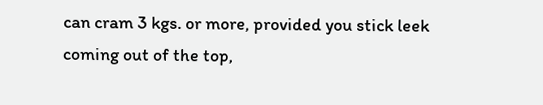can cram 3 kgs. or more, provided you stick leek coming out of the top,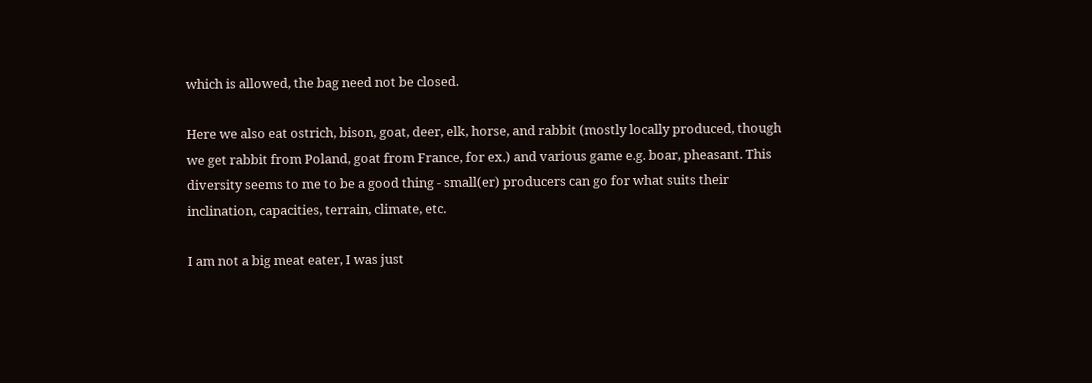which is allowed, the bag need not be closed.

Here we also eat ostrich, bison, goat, deer, elk, horse, and rabbit (mostly locally produced, though we get rabbit from Poland, goat from France, for ex.) and various game e.g. boar, pheasant. This diversity seems to me to be a good thing - small(er) producers can go for what suits their inclination, capacities, terrain, climate, etc.

I am not a big meat eater, I was just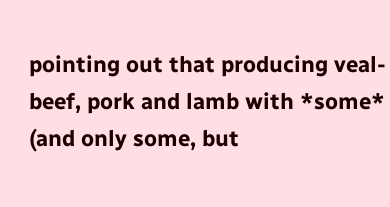pointing out that producing veal- beef, pork and lamb with *some* (and only some, but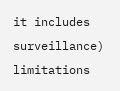it includes surveillance) limitations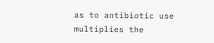as to antibiotic use multiplies the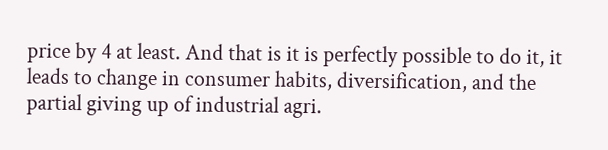price by 4 at least. And that is it is perfectly possible to do it, it leads to change in consumer habits, diversification, and the partial giving up of industrial agri.